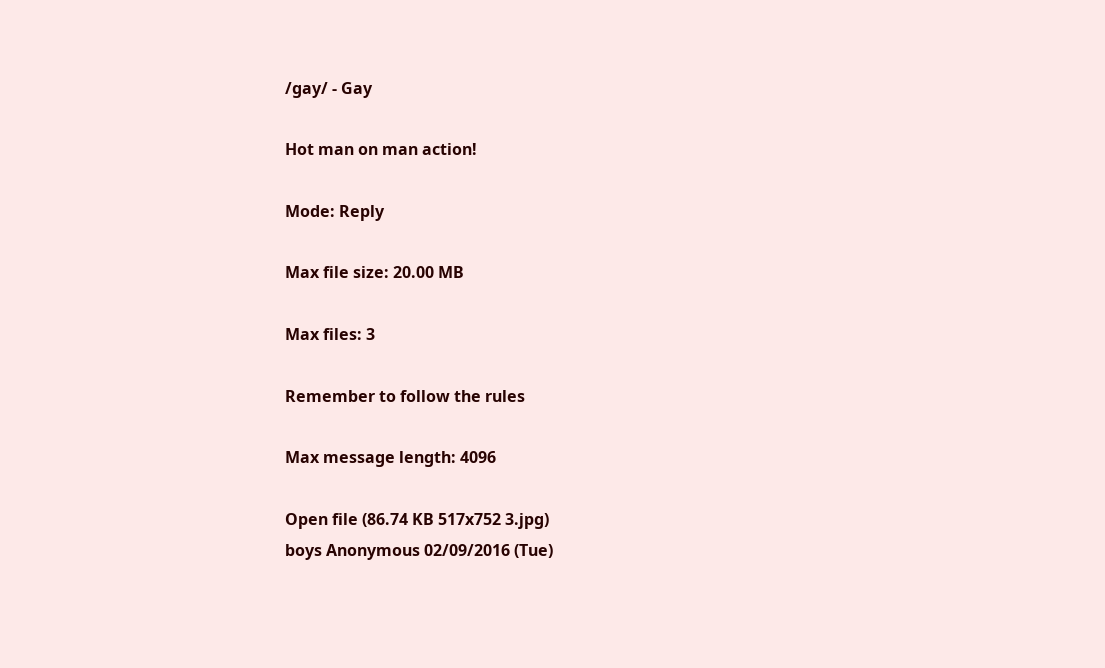/gay/ - Gay

Hot man on man action!

Mode: Reply

Max file size: 20.00 MB

Max files: 3

Remember to follow the rules

Max message length: 4096

Open file (86.74 KB 517x752 3.jpg)
boys Anonymous 02/09/2016 (Tue)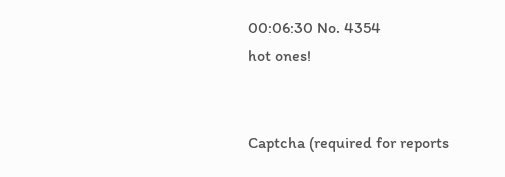00:06:30 No. 4354
hot ones!


Captcha (required for reports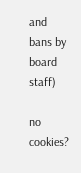and bans by board staff)

no cookies?